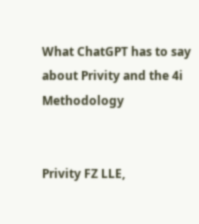What ChatGPT has to say about Privity and the 4i Methodology


Privity FZ LLE,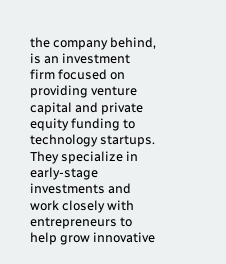the company behind, is an investment firm focused on providing venture capital and private equity funding to technology startups. They specialize in early-stage investments and work closely with entrepreneurs to help grow innovative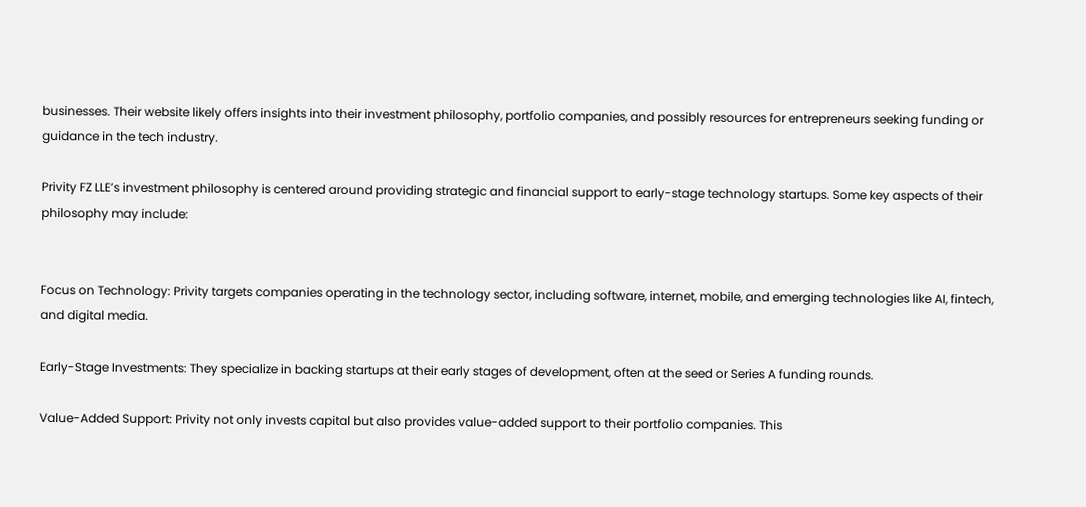businesses. Their website likely offers insights into their investment philosophy, portfolio companies, and possibly resources for entrepreneurs seeking funding or guidance in the tech industry.

Privity FZ LLE’s investment philosophy is centered around providing strategic and financial support to early-stage technology startups. Some key aspects of their philosophy may include:


Focus on Technology: Privity targets companies operating in the technology sector, including software, internet, mobile, and emerging technologies like AI, fintech, and digital media.

Early-Stage Investments: They specialize in backing startups at their early stages of development, often at the seed or Series A funding rounds.

Value-Added Support: Privity not only invests capital but also provides value-added support to their portfolio companies. This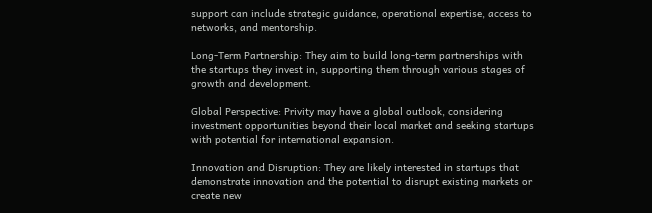support can include strategic guidance, operational expertise, access to networks, and mentorship.

Long-Term Partnership: They aim to build long-term partnerships with the startups they invest in, supporting them through various stages of growth and development.

Global Perspective: Privity may have a global outlook, considering investment opportunities beyond their local market and seeking startups with potential for international expansion.

Innovation and Disruption: They are likely interested in startups that demonstrate innovation and the potential to disrupt existing markets or create new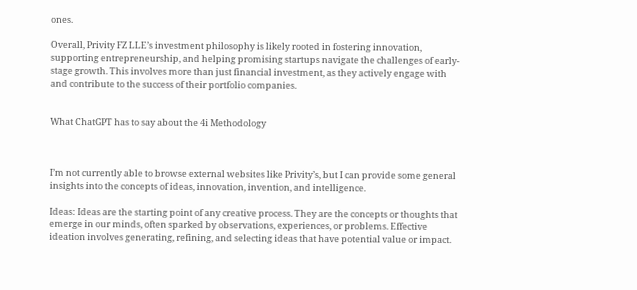ones.

Overall, Privity FZ LLE’s investment philosophy is likely rooted in fostering innovation, supporting entrepreneurship, and helping promising startups navigate the challenges of early-stage growth. This involves more than just financial investment, as they actively engage with and contribute to the success of their portfolio companies.


What ChatGPT has to say about the 4i Methodology



I’m not currently able to browse external websites like Privity’s, but I can provide some general insights into the concepts of ideas, innovation, invention, and intelligence.

Ideas: Ideas are the starting point of any creative process. They are the concepts or thoughts that emerge in our minds, often sparked by observations, experiences, or problems. Effective ideation involves generating, refining, and selecting ideas that have potential value or impact.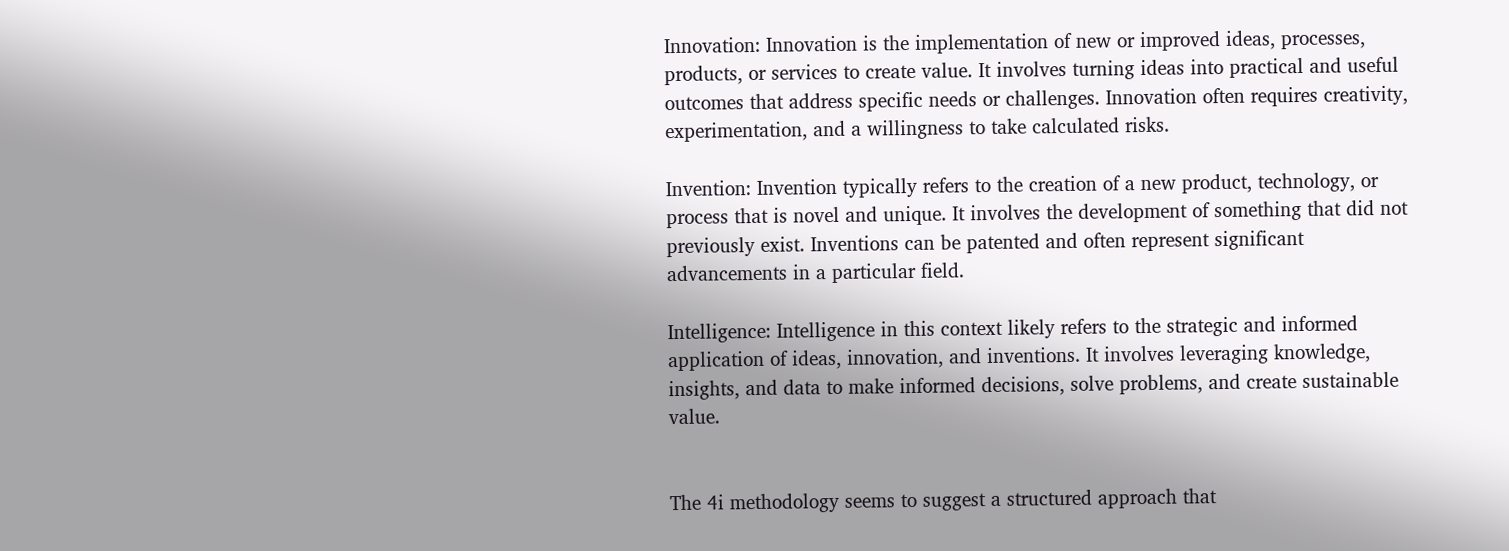Innovation: Innovation is the implementation of new or improved ideas, processes, products, or services to create value. It involves turning ideas into practical and useful outcomes that address specific needs or challenges. Innovation often requires creativity, experimentation, and a willingness to take calculated risks.

Invention: Invention typically refers to the creation of a new product, technology, or process that is novel and unique. It involves the development of something that did not previously exist. Inventions can be patented and often represent significant advancements in a particular field.

Intelligence: Intelligence in this context likely refers to the strategic and informed application of ideas, innovation, and inventions. It involves leveraging knowledge, insights, and data to make informed decisions, solve problems, and create sustainable value.


The 4i methodology seems to suggest a structured approach that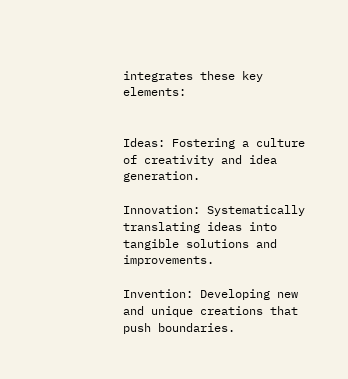integrates these key elements:


Ideas: Fostering a culture of creativity and idea generation.

Innovation: Systematically translating ideas into tangible solutions and improvements.

Invention: Developing new and unique creations that push boundaries.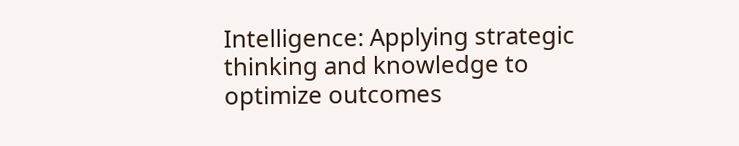Intelligence: Applying strategic thinking and knowledge to optimize outcomes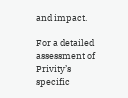and impact.

For a detailed assessment of Privity’s specific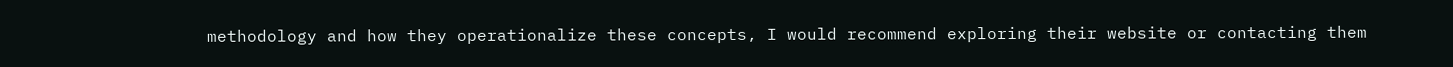methodology and how they operationalize these concepts, I would recommend exploring their website or contacting them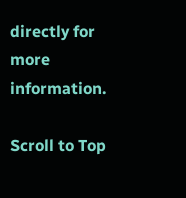directly for more information.

Scroll to Top